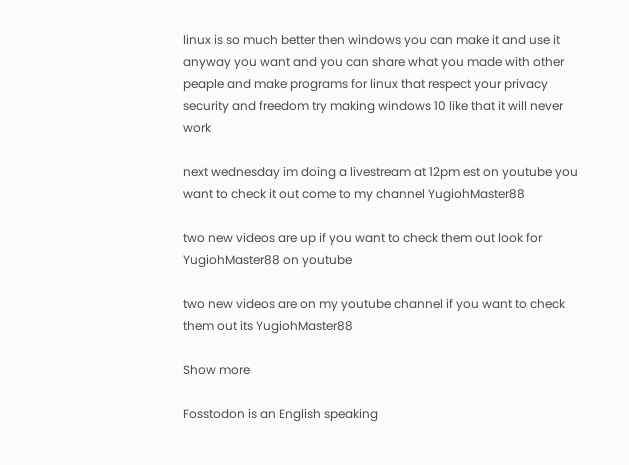linux is so much better then windows you can make it and use it anyway you want and you can share what you made with other peaple and make programs for linux that respect your privacy security and freedom try making windows 10 like that it will never work

next wednesday im doing a livestream at 12pm est on youtube you want to check it out come to my channel YugiohMaster88

two new videos are up if you want to check them out look for YugiohMaster88 on youtube

two new videos are on my youtube channel if you want to check them out its YugiohMaster88

Show more

Fosstodon is an English speaking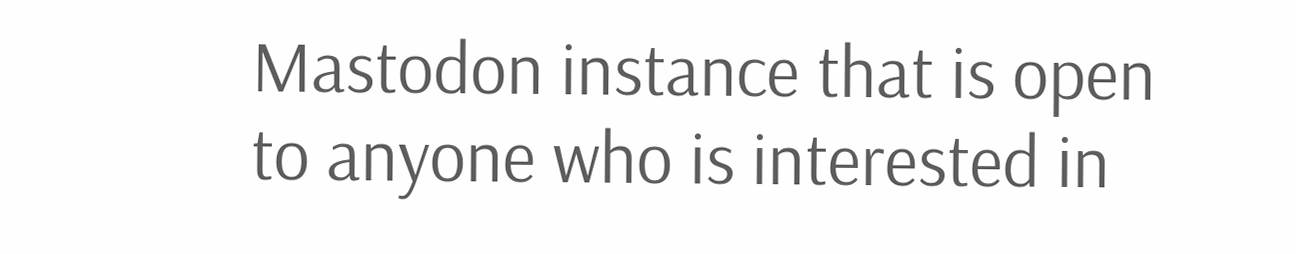Mastodon instance that is open to anyone who is interested in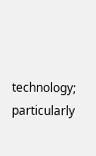technology; particularly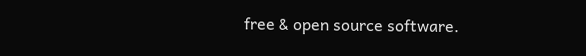free & open source software.